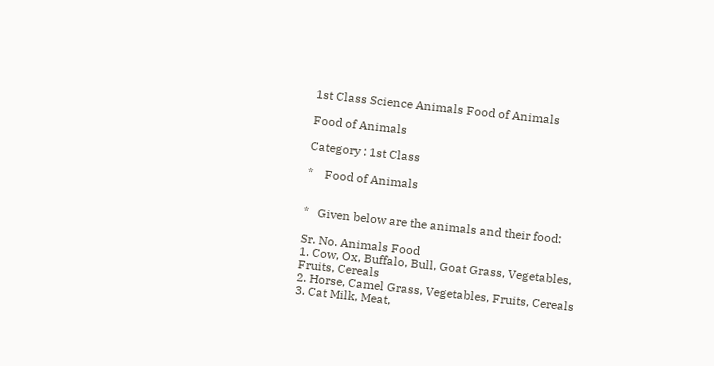1st Class Science Animals Food of Animals

Food of Animals

Category : 1st Class

*    Food of Animals


*   Given below are the animals and their food:

Sr. No. Animals Food
1. Cow, Ox, Buffalo, Bull, Goat Grass, Vegetables, Fruits, Cereals
2. Horse, Camel Grass, Vegetables, Fruits, Cereals
3. Cat Milk, Meat,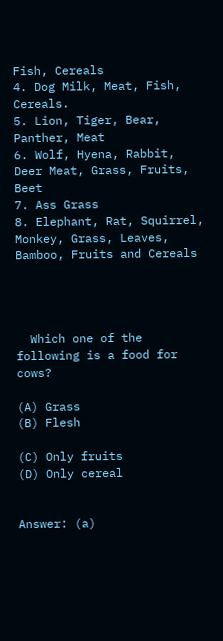Fish, Cereals
4. Dog Milk, Meat, Fish, Cereals.
5. Lion, Tiger, Bear, Panther, Meat
6. Wolf, Hyena, Rabbit, Deer Meat, Grass, Fruits, Beet
7. Ass Grass
8. Elephant, Rat, Squirrel, Monkey, Grass, Leaves, Bamboo, Fruits and Cereals




  Which one of the following is a food for cows?

(A) Grass                                                            (B) Flesh

(C) Only fruits                                                    (D) Only cereal


Answer: (a)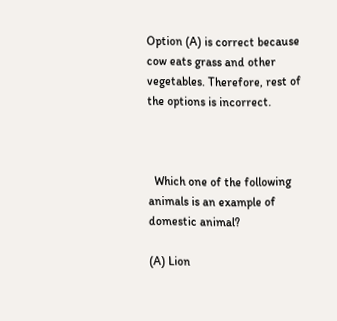Option (A) is correct because cow eats grass and other vegetables. Therefore, rest of the options is incorrect.



  Which one of the following animals is an example of domestic animal?

(A) Lion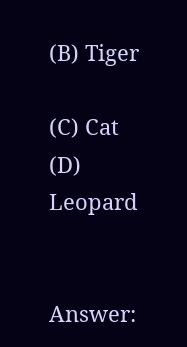(B) Tiger

(C) Cat                                                                  (D) Leopard


Answer: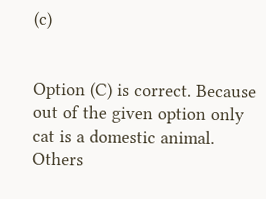(c)


Option (C) is correct. Because out of the given option only cat is a domestic animal. Others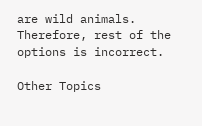are wild animals. Therefore, rest of the options is incorrect.

Other Topics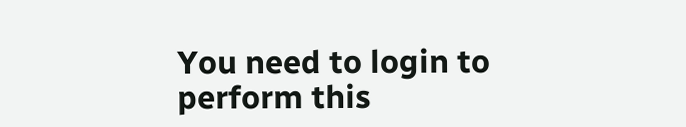You need to login to perform this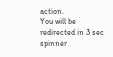action.
You will be redirected in 3 sec spinner